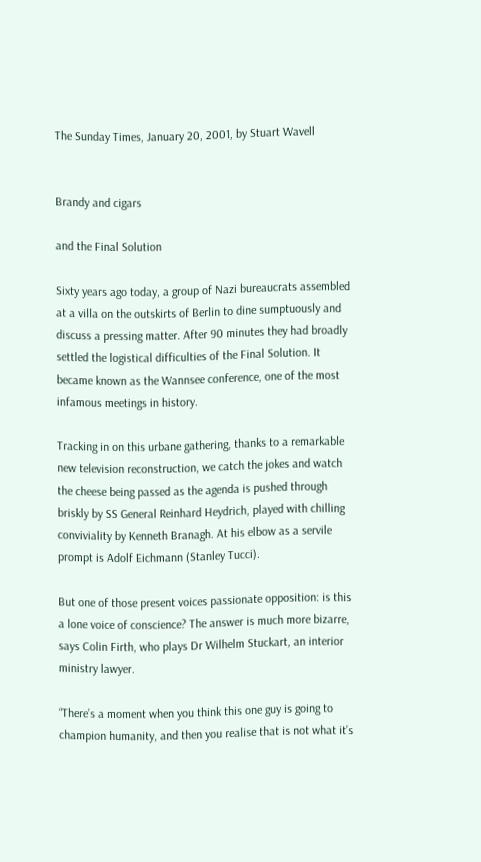The Sunday Times, January 20, 2001, by Stuart Wavell


Brandy and cigars

and the Final Solution

Sixty years ago today, a group of Nazi bureaucrats assembled at a villa on the outskirts of Berlin to dine sumptuously and discuss a pressing matter. After 90 minutes they had broadly settled the logistical difficulties of the Final Solution. It became known as the Wannsee conference, one of the most infamous meetings in history.

Tracking in on this urbane gathering, thanks to a remarkable new television reconstruction, we catch the jokes and watch the cheese being passed as the agenda is pushed through briskly by SS General Reinhard Heydrich, played with chilling conviviality by Kenneth Branagh. At his elbow as a servile prompt is Adolf Eichmann (Stanley Tucci).

But one of those present voices passionate opposition: is this a lone voice of conscience? The answer is much more bizarre, says Colin Firth, who plays Dr Wilhelm Stuckart, an interior ministry lawyer.

“There’s a moment when you think this one guy is going to champion humanity, and then you realise that is not what it’s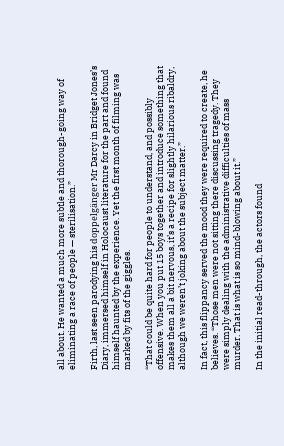all about. He wanted a much more subtle and thorough-going way of eliminating a race of people — sterilisation.”

Firth, last seen parodying his doppelgänger Mr Darcy in Bridget Jones’s Diary, immersed himself in Holocaust literature for the part and found himself haunted by the experience. Yet the first month of filming was marked by fits of the giggles.

“That could be quite hard for people to understand, and possibly offensive. When you put 15 boys together and introduce something that makes them all a bit nervous, it’s a recipe for slightly hilarious ribaldry, although we weren’t joking about the subject matter.”

In fact, this flippancy served the mood they were required to create, he believes. “Those men were not sitting there discussing tragedy. They were simply dealing with the administrative difficulties of mass murder. That is what is so mind-blowing about it.”

In the initial read-through, the actors found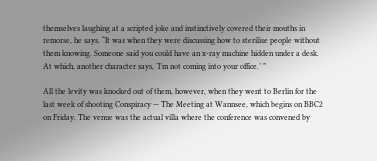themselves laughing at a scripted joke and instinctively covered their mouths in remorse, he says. “It was when they were discussing how to sterilise people without them knowing. Someone said you could have an x-ray machine hidden under a desk. At which, another character says, ‘I’m not coming into your office.’ ”

All the levity was knocked out of them, however, when they went to Berlin for the last week of shooting Conspiracy — The Meeting at Wannsee, which begins on BBC2 on Friday. The venue was the actual villa where the conference was convened by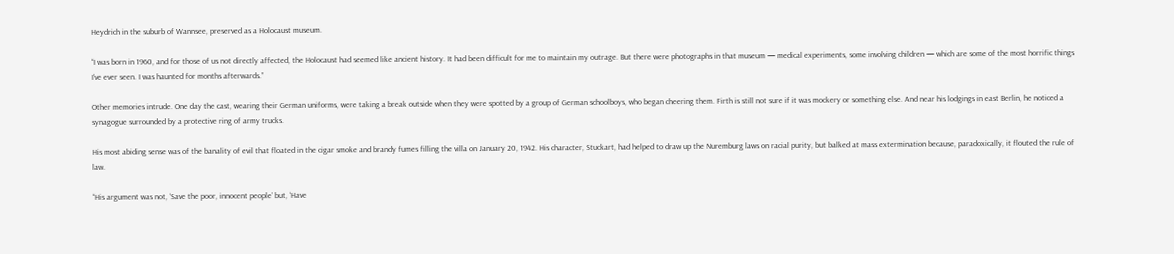Heydrich in the suburb of Wannsee, preserved as a Holocaust museum.

“I was born in 1960, and for those of us not directly affected, the Holocaust had seemed like ancient history. It had been difficult for me to maintain my outrage. But there were photographs in that museum — medical experiments, some involving children — which are some of the most horrific things I’ve ever seen. I was haunted for months afterwards.”

Other memories intrude. One day the cast, wearing their German uniforms, were taking a break outside when they were spotted by a group of German schoolboys, who began cheering them. Firth is still not sure if it was mockery or something else. And near his lodgings in east Berlin, he noticed a synagogue surrounded by a protective ring of army trucks.

His most abiding sense was of the banality of evil that floated in the cigar smoke and brandy fumes filling the villa on January 20, 1942. His character, Stuckart, had helped to draw up the Nuremburg laws on racial purity, but balked at mass extermination because, paradoxically, it flouted the rule of law.

“His argument was not, ‘Save the poor, innocent people’ but, ‘Have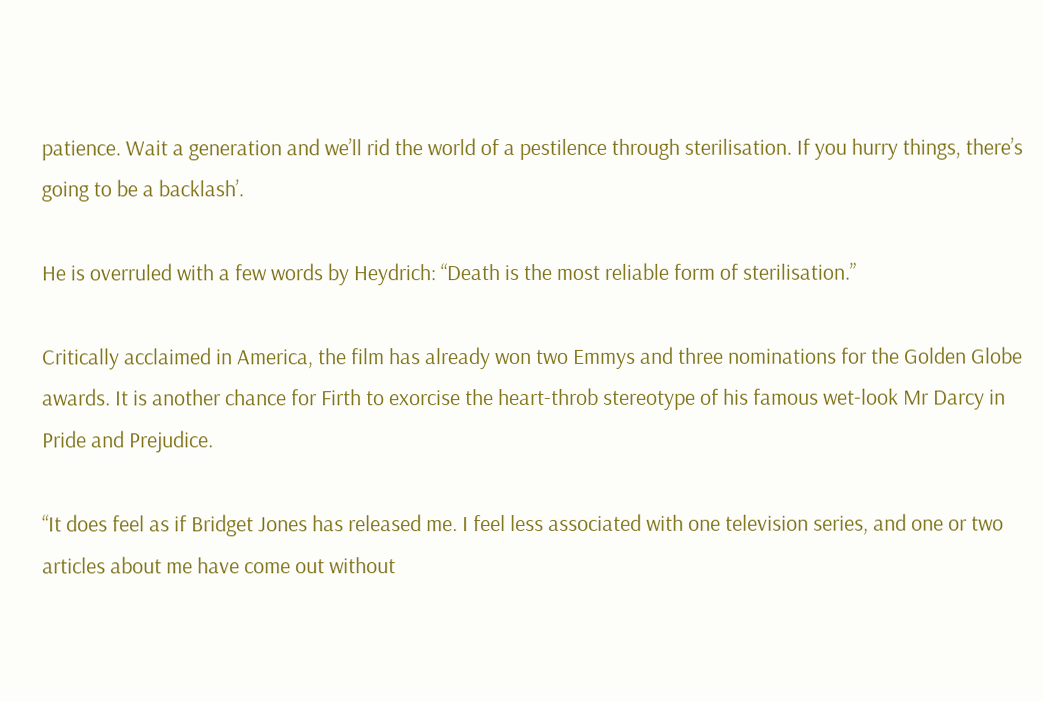patience. Wait a generation and we’ll rid the world of a pestilence through sterilisation. If you hurry things, there’s going to be a backlash’.

He is overruled with a few words by Heydrich: “Death is the most reliable form of sterilisation.”

Critically acclaimed in America, the film has already won two Emmys and three nominations for the Golden Globe awards. It is another chance for Firth to exorcise the heart-throb stereotype of his famous wet-look Mr Darcy in Pride and Prejudice.

“It does feel as if Bridget Jones has released me. I feel less associated with one television series, and one or two articles about me have come out without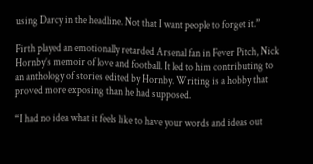using Darcy in the headline. Not that I want people to forget it.”

Firth played an emotionally retarded Arsenal fan in Fever Pitch, Nick Hornby’s memoir of love and football. It led to him contributing to an anthology of stories edited by Hornby. Writing is a hobby that proved more exposing than he had supposed.

“I had no idea what it feels like to have your words and ideas out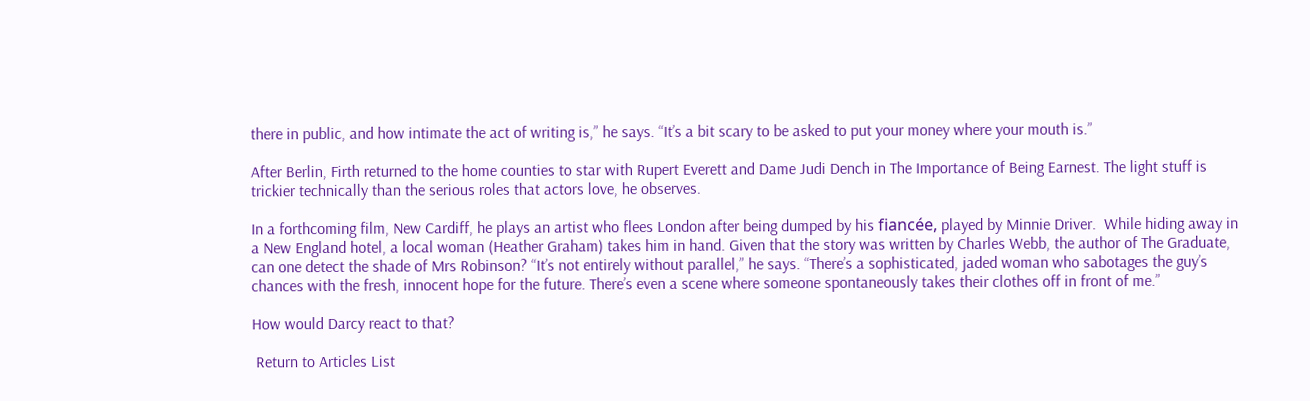there in public, and how intimate the act of writing is,” he says. “It’s a bit scary to be asked to put your money where your mouth is.”

After Berlin, Firth returned to the home counties to star with Rupert Everett and Dame Judi Dench in The Importance of Being Earnest. The light stuff is trickier technically than the serious roles that actors love, he observes.

In a forthcoming film, New Cardiff, he plays an artist who flees London after being dumped by his fiancée, played by Minnie Driver.  While hiding away in a New England hotel, a local woman (Heather Graham) takes him in hand. Given that the story was written by Charles Webb, the author of The Graduate, can one detect the shade of Mrs Robinson? “It’s not entirely without parallel,” he says. “There’s a sophisticated, jaded woman who sabotages the guy’s chances with the fresh, innocent hope for the future. There’s even a scene where someone spontaneously takes their clothes off in front of me.”

How would Darcy react to that?

 Return to Articles List